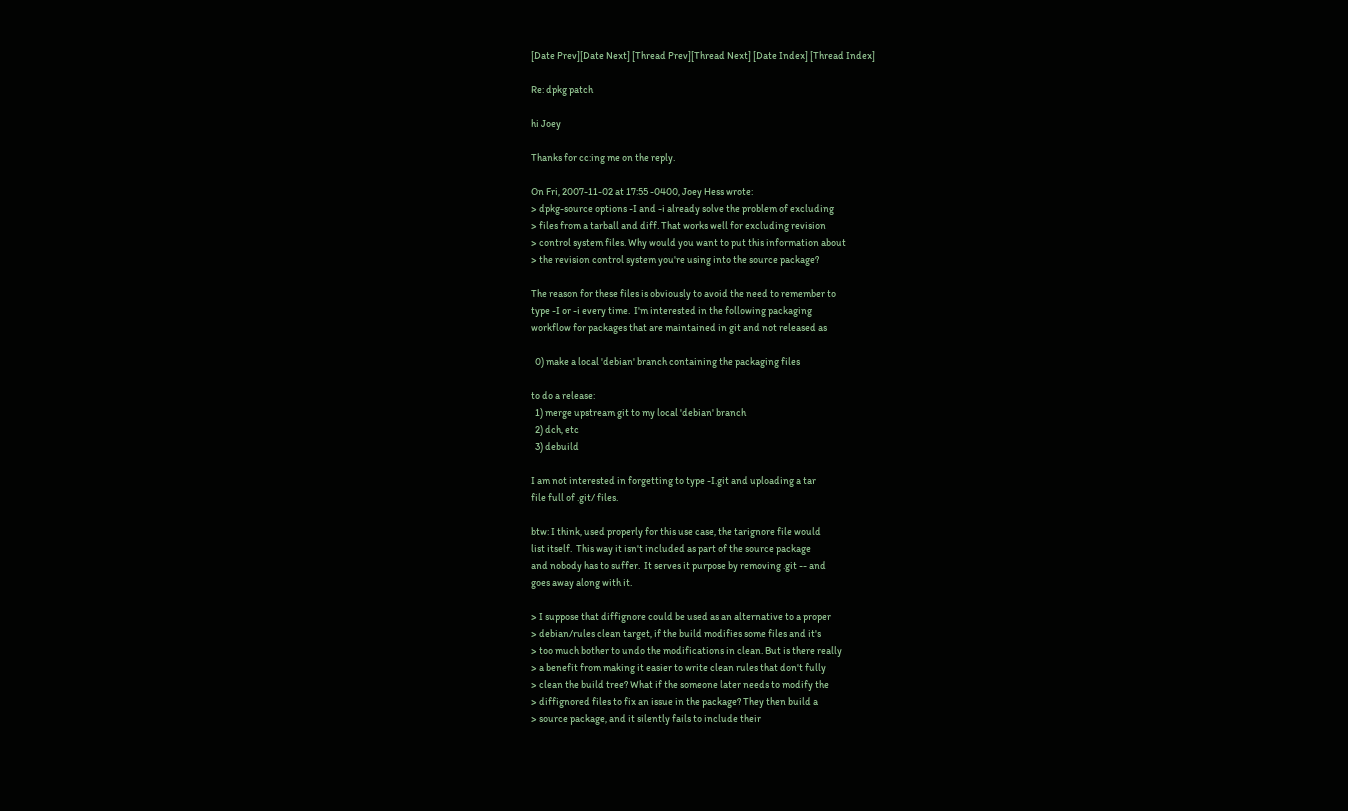[Date Prev][Date Next] [Thread Prev][Thread Next] [Date Index] [Thread Index]

Re: dpkg patch

hi Joey

Thanks for cc:ing me on the reply.

On Fri, 2007-11-02 at 17:55 -0400, Joey Hess wrote:
> dpkg-source options -I and -i already solve the problem of excluding
> files from a tarball and diff. That works well for excluding revision
> control system files. Why would you want to put this information about
> the revision control system you're using into the source package?

The reason for these files is obviously to avoid the need to remember to
type -I or -i every time.  I'm interested in the following packaging
workflow for packages that are maintained in git and not released as

  0) make a local 'debian' branch containing the packaging files

to do a release:
  1) merge upstream git to my local 'debian' branch
  2) dch, etc
  3) debuild

I am not interested in forgetting to type -I.git and uploading a tar
file full of .git/ files.

btw: I think, used properly for this use case, the tarignore file would
list itself.  This way it isn't included as part of the source package
and nobody has to suffer.  It serves it purpose by removing .git -- and
goes away along with it.

> I suppose that diffignore could be used as an alternative to a proper
> debian/rules clean target, if the build modifies some files and it's
> too much bother to undo the modifications in clean. But is there really
> a benefit from making it easier to write clean rules that don't fully
> clean the build tree? What if the someone later needs to modify the
> diffignored files to fix an issue in the package? They then build a
> source package, and it silently fails to include their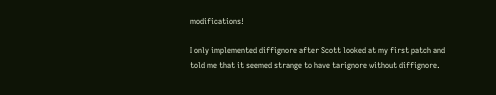modifications!

I only implemented diffignore after Scott looked at my first patch and
told me that it seemed strange to have tarignore without diffignore.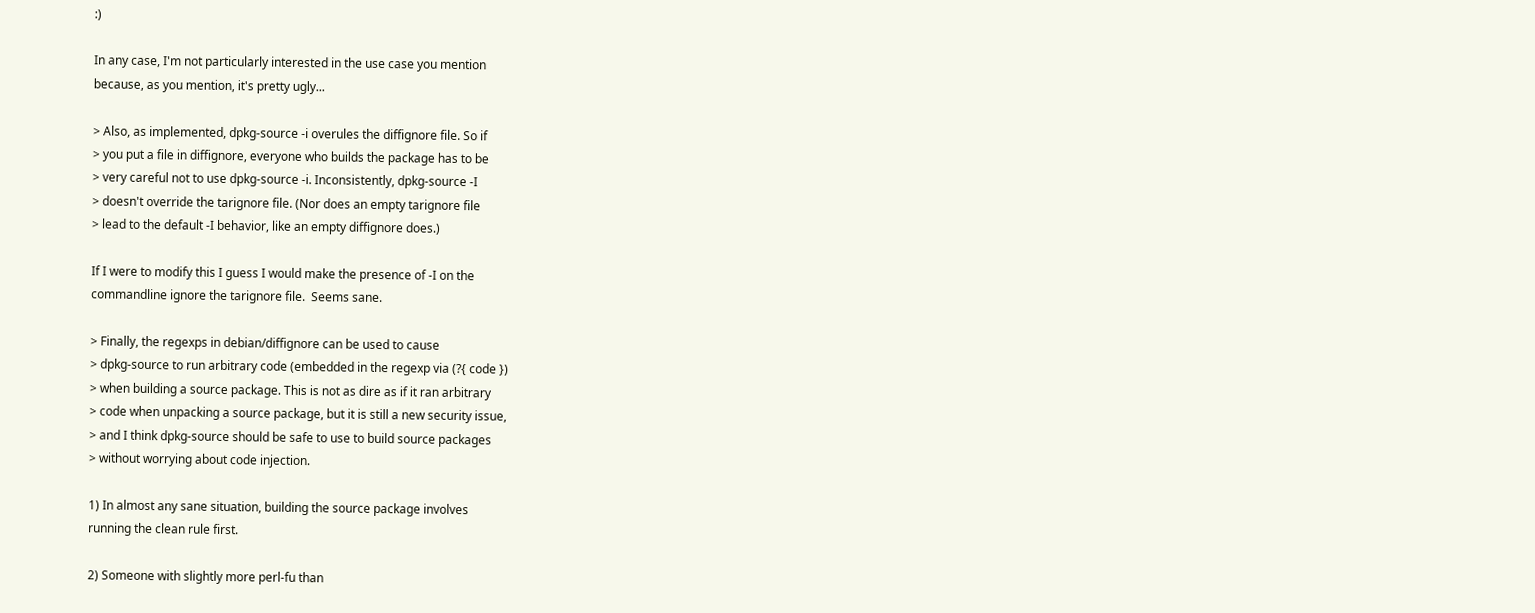:)

In any case, I'm not particularly interested in the use case you mention
because, as you mention, it's pretty ugly...

> Also, as implemented, dpkg-source -i overules the diffignore file. So if
> you put a file in diffignore, everyone who builds the package has to be
> very careful not to use dpkg-source -i. Inconsistently, dpkg-source -I
> doesn't override the tarignore file. (Nor does an empty tarignore file
> lead to the default -I behavior, like an empty diffignore does.)

If I were to modify this I guess I would make the presence of -I on the
commandline ignore the tarignore file.  Seems sane.

> Finally, the regexps in debian/diffignore can be used to cause
> dpkg-source to run arbitrary code (embedded in the regexp via (?{ code })
> when building a source package. This is not as dire as if it ran arbitrary
> code when unpacking a source package, but it is still a new security issue,
> and I think dpkg-source should be safe to use to build source packages
> without worrying about code injection.

1) In almost any sane situation, building the source package involves
running the clean rule first.

2) Someone with slightly more perl-fu than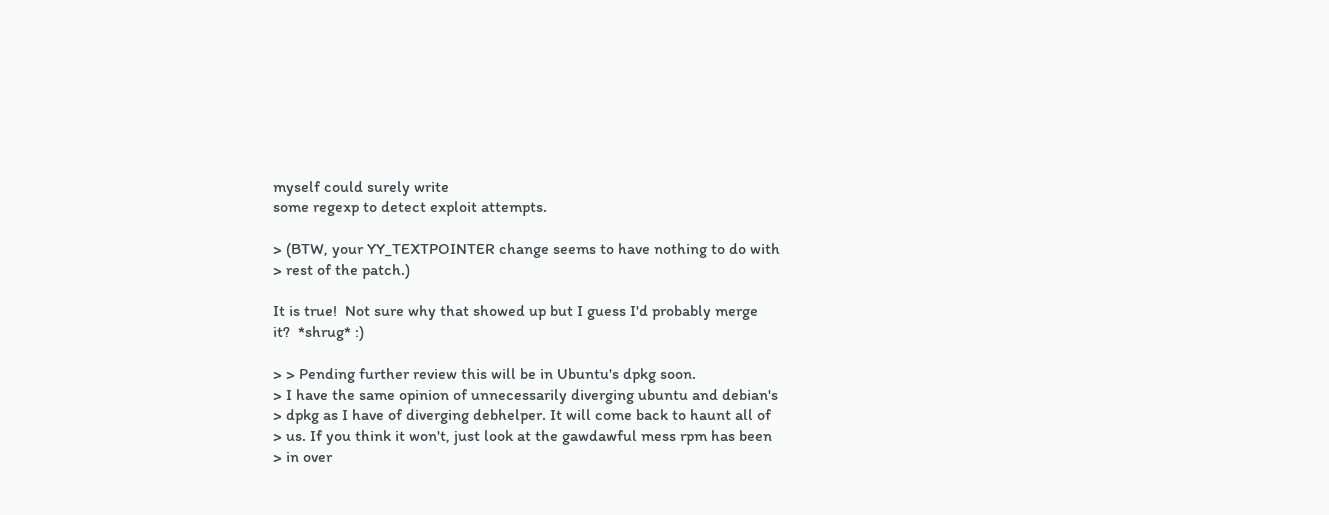myself could surely write
some regexp to detect exploit attempts.

> (BTW, your YY_TEXTPOINTER change seems to have nothing to do with
> rest of the patch.)

It is true!  Not sure why that showed up but I guess I'd probably merge
it?  *shrug* :)

> > Pending further review this will be in Ubuntu's dpkg soon.
> I have the same opinion of unnecessarily diverging ubuntu and debian's
> dpkg as I have of diverging debhelper. It will come back to haunt all of
> us. If you think it won't, just look at the gawdawful mess rpm has been
> in over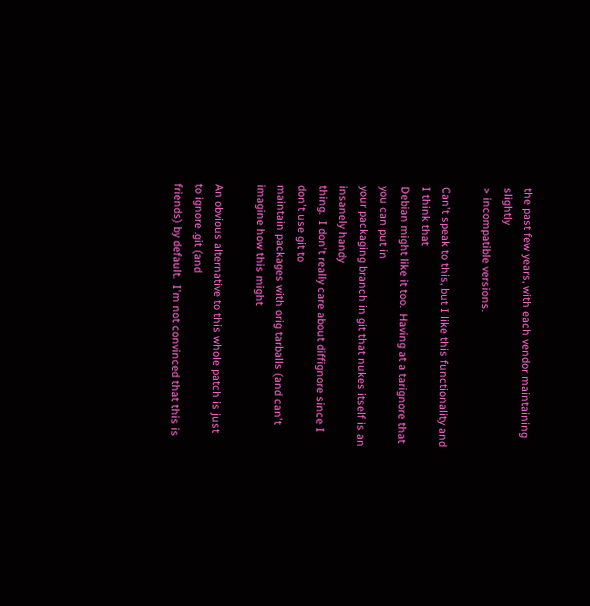the past few years, with each vendor maintaining slightly
> incompatible versions.

Can't speak to this, but I like this functionality and I think that
Debian might like it too.  Having at a tarignore that you can put in
your packaging branch in git that nukes itself is an insanely handy
thing.  I don't really care about diffignore since I don't use git to
maintain packages with orig tarballs (and can't imagine how this might

An obvious alternative to this whole patch is just to ignore .git (and
friends) by default.  I'm not convinced that this is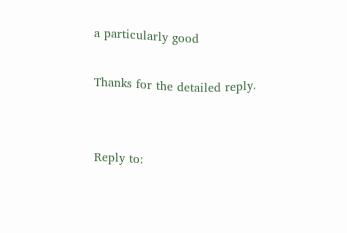a particularly good

Thanks for the detailed reply.


Reply to: